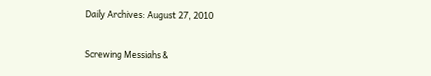Daily Archives: August 27, 2010

Screwing Messiahs &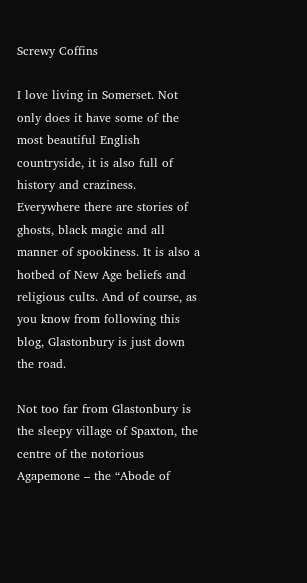Screwy Coffins

I love living in Somerset. Not only does it have some of the most beautiful English countryside, it is also full of history and craziness. Everywhere there are stories of ghosts, black magic and all manner of spookiness. It is also a hotbed of New Age beliefs and religious cults. And of course, as you know from following this blog, Glastonbury is just down the road.

Not too far from Glastonbury is the sleepy village of Spaxton, the centre of the notorious Agapemone – the “Abode of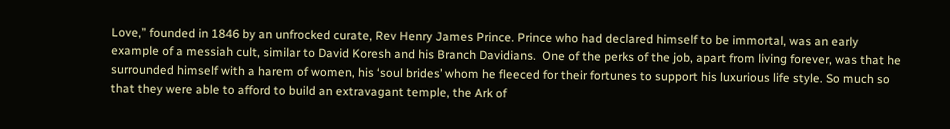Love,” founded in 1846 by an unfrocked curate, Rev Henry James Prince. Prince who had declared himself to be immortal, was an early example of a messiah cult, similar to David Koresh and his Branch Davidians.  One of the perks of the job, apart from living forever, was that he surrounded himself with a harem of women, his ‘soul brides’ whom he fleeced for their fortunes to support his luxurious life style. So much so that they were able to afford to build an extravagant temple, the Ark of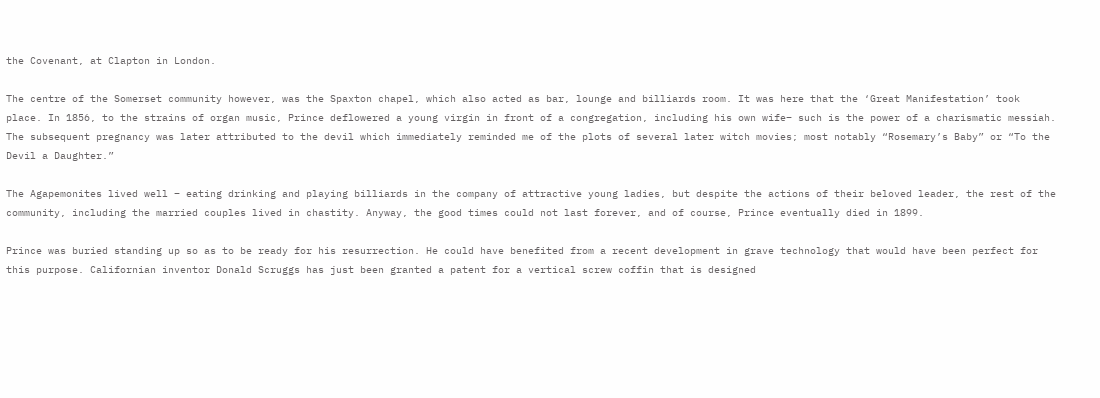the Covenant, at Clapton in London.

The centre of the Somerset community however, was the Spaxton chapel, which also acted as bar, lounge and billiards room. It was here that the ‘Great Manifestation’ took place. In 1856, to the strains of organ music, Prince deflowered a young virgin in front of a congregation, including his own wife– such is the power of a charismatic messiah. The subsequent pregnancy was later attributed to the devil which immediately reminded me of the plots of several later witch movies; most notably “Rosemary’s Baby” or “To the Devil a Daughter.”

The Agapemonites lived well – eating drinking and playing billiards in the company of attractive young ladies, but despite the actions of their beloved leader, the rest of the community, including the married couples lived in chastity. Anyway, the good times could not last forever, and of course, Prince eventually died in 1899.

Prince was buried standing up so as to be ready for his resurrection. He could have benefited from a recent development in grave technology that would have been perfect for this purpose. Californian inventor Donald Scruggs has just been granted a patent for a vertical screw coffin that is designed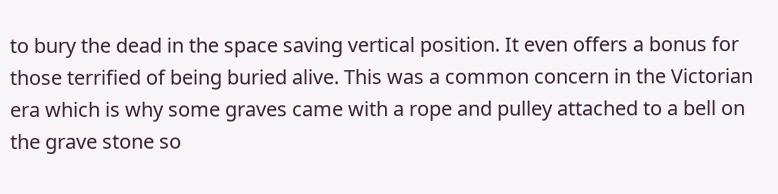to bury the dead in the space saving vertical position. It even offers a bonus for those terrified of being buried alive. This was a common concern in the Victorian era which is why some graves came with a rope and pulley attached to a bell on the grave stone so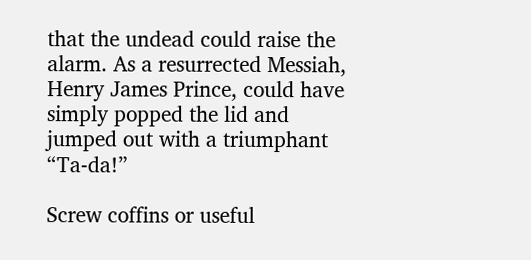that the undead could raise the alarm. As a resurrected Messiah, Henry James Prince, could have simply popped the lid and jumped out with a triumphant “Ta-da!”

Screw coffins or useful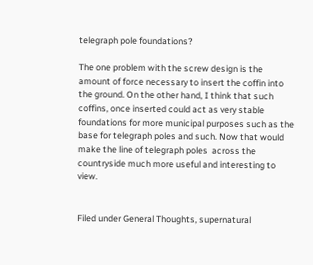telegraph pole foundations?

The one problem with the screw design is the amount of force necessary to insert the coffin into the ground. On the other hand, I think that such coffins, once inserted could act as very stable foundations for more municipal purposes such as the base for telegraph poles and such. Now that would make the line of telegraph poles  across the countryside much more useful and interesting to view.


Filed under General Thoughts, supernatural